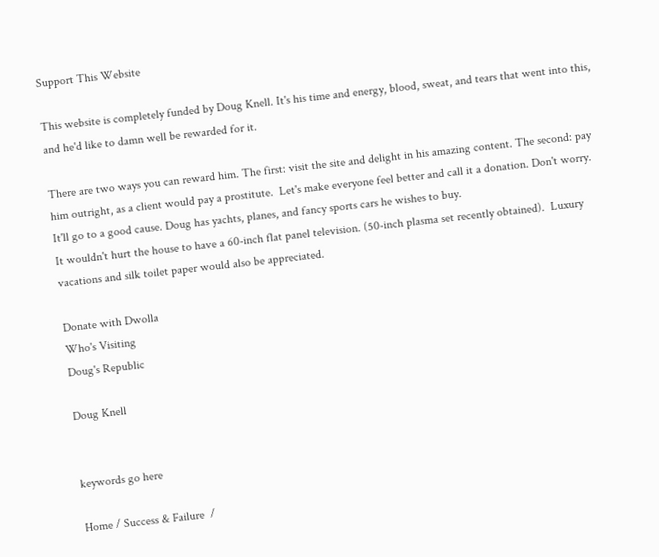Support This Website

This website is completely funded by Doug Knell. It's his time and energy, blood, sweat, and tears that went into this, and he'd like to damn well be rewarded for it.

There are two ways you can reward him. The first: visit the site and delight in his amazing content. The second: pay him outright, as a client would pay a prostitute.  Let's make everyone feel better and call it a donation. Don't worry. It'll go to a good cause. Doug has yachts, planes, and fancy sports cars he wishes to buy.
It wouldn't hurt the house to have a 60-inch flat panel television. (50-inch plasma set recently obtained).  Luxury vacations and silk toilet paper would also be appreciated.

Donate with Dwolla
Who's Visiting
Doug's Republic

Doug Knell


keywords go here

Home / Success & Failure  /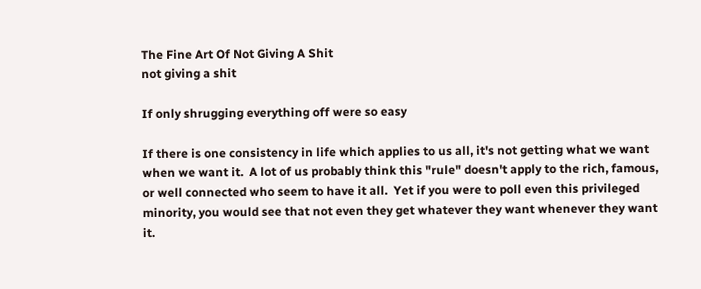The Fine Art Of Not Giving A Shit
not giving a shit

If only shrugging everything off were so easy

If there is one consistency in life which applies to us all, it's not getting what we want when we want it.  A lot of us probably think this "rule" doesn't apply to the rich, famous, or well connected who seem to have it all.  Yet if you were to poll even this privileged minority, you would see that not even they get whatever they want whenever they want it.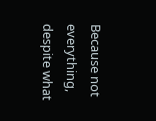Because not everything, despite what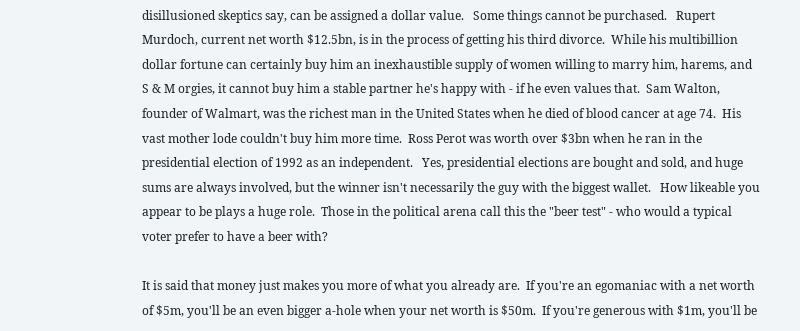disillusioned skeptics say, can be assigned a dollar value.   Some things cannot be purchased.   Rupert Murdoch, current net worth $12.5bn, is in the process of getting his third divorce.  While his multibillion dollar fortune can certainly buy him an inexhaustible supply of women willing to marry him, harems, and S & M orgies, it cannot buy him a stable partner he's happy with - if he even values that.  Sam Walton, founder of Walmart, was the richest man in the United States when he died of blood cancer at age 74.  His vast mother lode couldn't buy him more time.  Ross Perot was worth over $3bn when he ran in the presidential election of 1992 as an independent.   Yes, presidential elections are bought and sold, and huge sums are always involved, but the winner isn't necessarily the guy with the biggest wallet.   How likeable you appear to be plays a huge role.  Those in the political arena call this the "beer test" - who would a typical voter prefer to have a beer with?

It is said that money just makes you more of what you already are.  If you're an egomaniac with a net worth of $5m, you'll be an even bigger a-hole when your net worth is $50m.  If you're generous with $1m, you'll be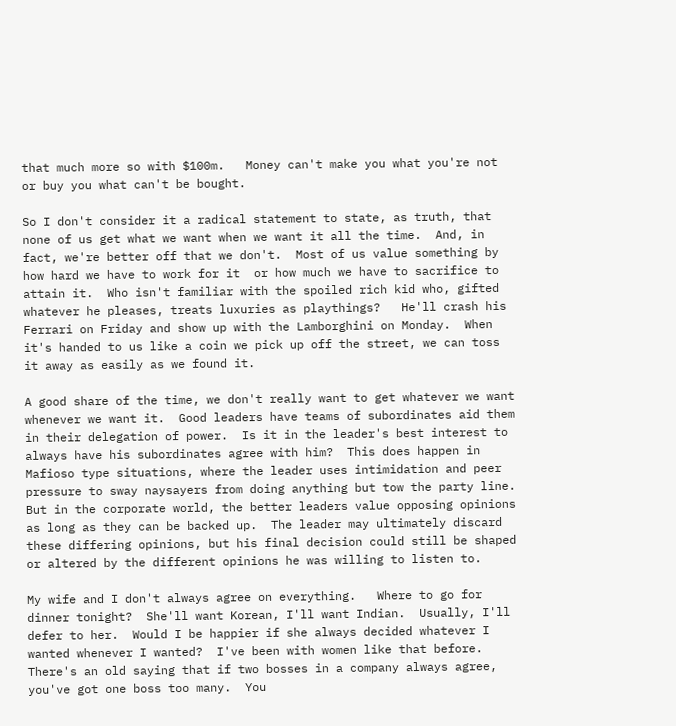that much more so with $100m.   Money can't make you what you're not or buy you what can't be bought.

So I don't consider it a radical statement to state, as truth, that none of us get what we want when we want it all the time.  And, in fact, we're better off that we don't.  Most of us value something by how hard we have to work for it  or how much we have to sacrifice to attain it.  Who isn't familiar with the spoiled rich kid who, gifted whatever he pleases, treats luxuries as playthings?   He'll crash his Ferrari on Friday and show up with the Lamborghini on Monday.  When it's handed to us like a coin we pick up off the street, we can toss it away as easily as we found it.

A good share of the time, we don't really want to get whatever we want whenever we want it.  Good leaders have teams of subordinates aid them in their delegation of power.  Is it in the leader's best interest to always have his subordinates agree with him?  This does happen in Mafioso type situations, where the leader uses intimidation and peer pressure to sway naysayers from doing anything but tow the party line.  But in the corporate world, the better leaders value opposing opinions as long as they can be backed up.  The leader may ultimately discard these differing opinions, but his final decision could still be shaped or altered by the different opinions he was willing to listen to.

My wife and I don't always agree on everything.   Where to go for dinner tonight?  She'll want Korean, I'll want Indian.  Usually, I'll defer to her.  Would I be happier if she always decided whatever I wanted whenever I wanted?  I've been with women like that before.  There's an old saying that if two bosses in a company always agree, you've got one boss too many.  You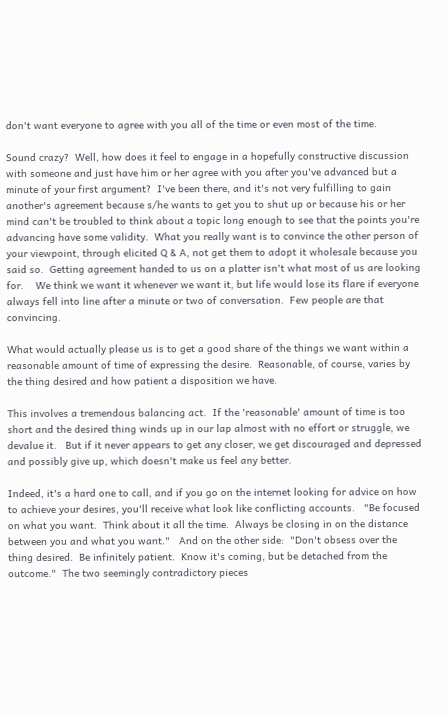don't want everyone to agree with you all of the time or even most of the time.

Sound crazy?  Well, how does it feel to engage in a hopefully constructive discussion with someone and just have him or her agree with you after you've advanced but a minute of your first argument?  I've been there, and it's not very fulfilling to gain another's agreement because s/he wants to get you to shut up or because his or her mind can't be troubled to think about a topic long enough to see that the points you're advancing have some validity.  What you really want is to convince the other person of your viewpoint, through elicited Q & A, not get them to adopt it wholesale because you said so.  Getting agreement handed to us on a platter isn't what most of us are looking for.    We think we want it whenever we want it, but life would lose its flare if everyone always fell into line after a minute or two of conversation.  Few people are that convincing.

What would actually please us is to get a good share of the things we want within a reasonable amount of time of expressing the desire.  Reasonable, of course, varies by the thing desired and how patient a disposition we have.

This involves a tremendous balancing act.  If the 'reasonable' amount of time is too short and the desired thing winds up in our lap almost with no effort or struggle, we devalue it.   But if it never appears to get any closer, we get discouraged and depressed and possibly give up, which doesn't make us feel any better.

Indeed, it's a hard one to call, and if you go on the internet looking for advice on how to achieve your desires, you'll receive what look like conflicting accounts.   "Be focused on what you want.  Think about it all the time.  Always be closing in on the distance between you and what you want."   And on the other side:  "Don't obsess over the thing desired.  Be infinitely patient.  Know it's coming, but be detached from the outcome."  The two seemingly contradictory pieces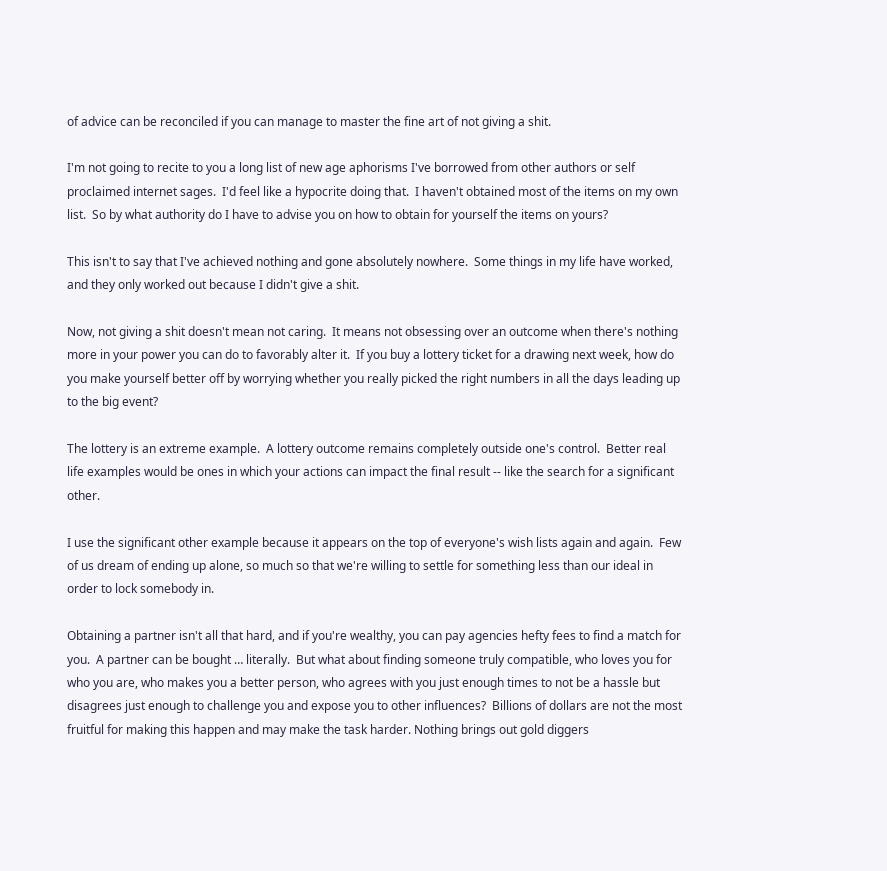of advice can be reconciled if you can manage to master the fine art of not giving a shit.

I'm not going to recite to you a long list of new age aphorisms I've borrowed from other authors or self proclaimed internet sages.  I'd feel like a hypocrite doing that.  I haven't obtained most of the items on my own list.  So by what authority do I have to advise you on how to obtain for yourself the items on yours?

This isn't to say that I've achieved nothing and gone absolutely nowhere.  Some things in my life have worked, and they only worked out because I didn't give a shit.

Now, not giving a shit doesn't mean not caring.  It means not obsessing over an outcome when there's nothing more in your power you can do to favorably alter it.  If you buy a lottery ticket for a drawing next week, how do you make yourself better off by worrying whether you really picked the right numbers in all the days leading up to the big event?

The lottery is an extreme example.  A lottery outcome remains completely outside one's control.  Better real life examples would be ones in which your actions can impact the final result -- like the search for a significant other.

I use the significant other example because it appears on the top of everyone's wish lists again and again.  Few of us dream of ending up alone, so much so that we're willing to settle for something less than our ideal in order to lock somebody in.

Obtaining a partner isn't all that hard, and if you're wealthy, you can pay agencies hefty fees to find a match for you.  A partner can be bought … literally.  But what about finding someone truly compatible, who loves you for who you are, who makes you a better person, who agrees with you just enough times to not be a hassle but disagrees just enough to challenge you and expose you to other influences?  Billions of dollars are not the most fruitful for making this happen and may make the task harder. Nothing brings out gold diggers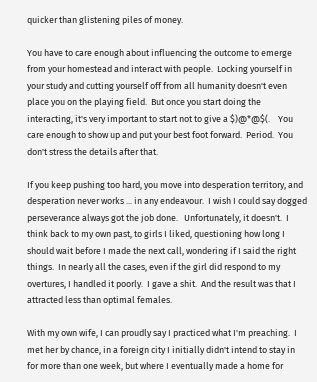quicker than glistening piles of money.

You have to care enough about influencing the outcome to emerge from your homestead and interact with people.  Locking yourself in your study and cutting yourself off from all humanity doesn't even place you on the playing field.  But once you start doing the interacting, it's very important to start not to give a $)@*@$(.    You care enough to show up and put your best foot forward.  Period.  You don't stress the details after that.

If you keep pushing too hard, you move into desperation territory, and desperation never works ... in any endeavour.  I wish I could say dogged perseverance always got the job done.   Unfortunately, it doesn't.  I think back to my own past, to girls I liked, questioning how long I should wait before I made the next call, wondering if I said the right things.  In nearly all the cases, even if the girl did respond to my overtures, I handled it poorly.  I gave a shit.  And the result was that I attracted less than optimal females.

With my own wife, I can proudly say I practiced what I'm preaching.  I met her by chance, in a foreign city I initially didn't intend to stay in for more than one week, but where I eventually made a home for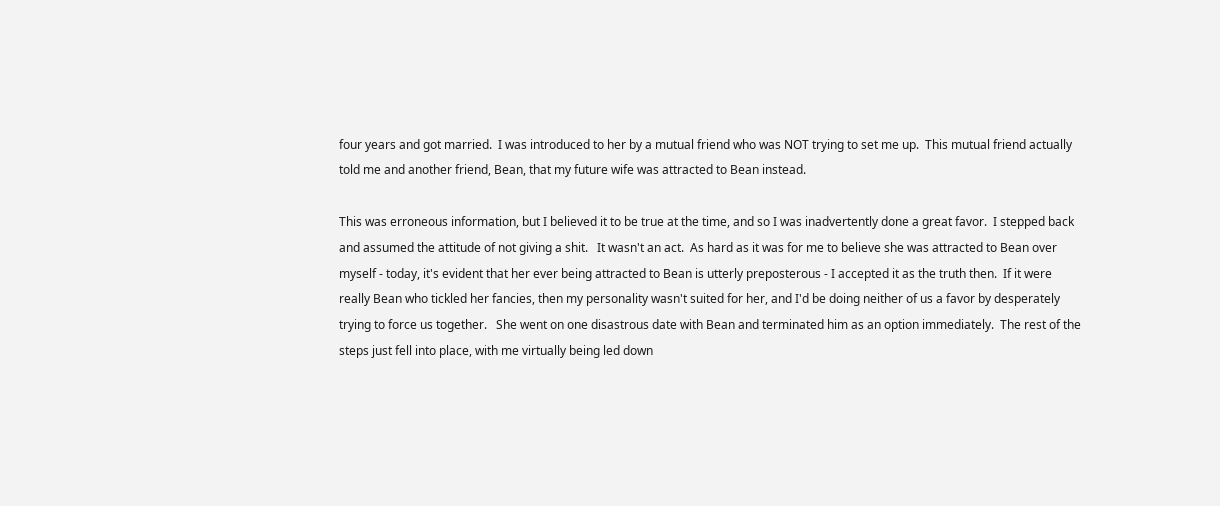four years and got married.  I was introduced to her by a mutual friend who was NOT trying to set me up.  This mutual friend actually told me and another friend, Bean, that my future wife was attracted to Bean instead.

This was erroneous information, but I believed it to be true at the time, and so I was inadvertently done a great favor.  I stepped back and assumed the attitude of not giving a shit.   It wasn't an act.  As hard as it was for me to believe she was attracted to Bean over myself - today, it's evident that her ever being attracted to Bean is utterly preposterous - I accepted it as the truth then.  If it were really Bean who tickled her fancies, then my personality wasn't suited for her, and I'd be doing neither of us a favor by desperately trying to force us together.   She went on one disastrous date with Bean and terminated him as an option immediately.  The rest of the steps just fell into place, with me virtually being led down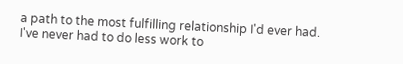a path to the most fulfilling relationship I'd ever had.   I've never had to do less work to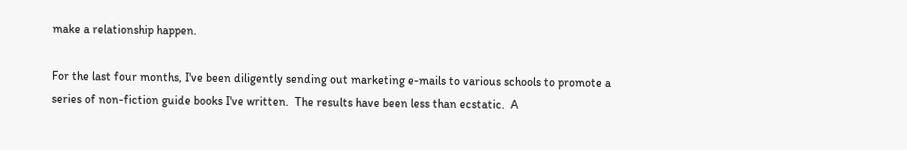make a relationship happen.

For the last four months, I've been diligently sending out marketing e-mails to various schools to promote a series of non-fiction guide books I've written.  The results have been less than ecstatic.  A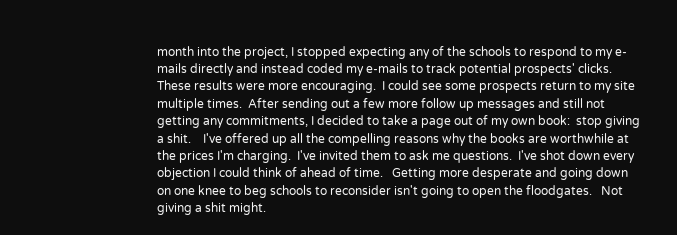month into the project, I stopped expecting any of the schools to respond to my e-mails directly and instead coded my e-mails to track potential prospects' clicks.  These results were more encouraging.  I could see some prospects return to my site multiple times.  After sending out a few more follow up messages and still not getting any commitments, I decided to take a page out of my own book:  stop giving a shit.    I've offered up all the compelling reasons why the books are worthwhile at the prices I'm charging.  I've invited them to ask me questions.  I've shot down every objection I could think of ahead of time.   Getting more desperate and going down on one knee to beg schools to reconsider isn't going to open the floodgates.   Not giving a shit might.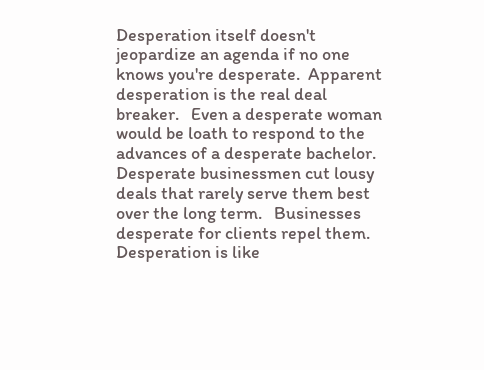Desperation itself doesn't jeopardize an agenda if no one knows you're desperate.  Apparent desperation is the real deal breaker.   Even a desperate woman would be loath to respond to the advances of a desperate bachelor.  Desperate businessmen cut lousy deals that rarely serve them best over the long term.   Businesses desperate for clients repel them.  Desperation is like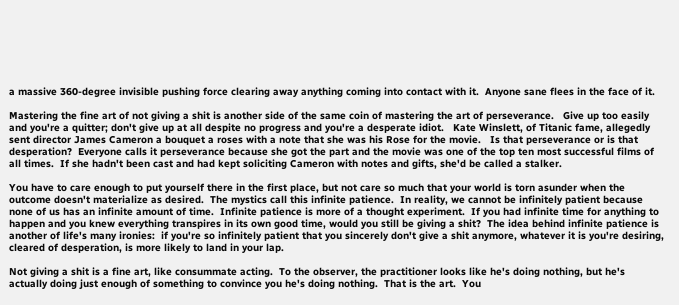a massive 360-degree invisible pushing force clearing away anything coming into contact with it.  Anyone sane flees in the face of it.

Mastering the fine art of not giving a shit is another side of the same coin of mastering the art of perseverance.   Give up too easily and you're a quitter; don't give up at all despite no progress and you're a desperate idiot.   Kate Winslett, of Titanic fame, allegedly sent director James Cameron a bouquet a roses with a note that she was his Rose for the movie.   Is that perseverance or is that desperation?  Everyone calls it perseverance because she got the part and the movie was one of the top ten most successful films of all times.  If she hadn't been cast and had kept soliciting Cameron with notes and gifts, she'd be called a stalker.

You have to care enough to put yourself there in the first place, but not care so much that your world is torn asunder when the outcome doesn't materialize as desired.  The mystics call this infinite patience.  In reality, we cannot be infinitely patient because none of us has an infinite amount of time.  Infinite patience is more of a thought experiment.  If you had infinite time for anything to happen and you knew everything transpires in its own good time, would you still be giving a shit?  The idea behind infinite patience is another of life's many ironies:  if you're so infinitely patient that you sincerely don't give a shit anymore, whatever it is you're desiring, cleared of desperation, is more likely to land in your lap.

Not giving a shit is a fine art, like consummate acting.  To the observer, the practitioner looks like he's doing nothing, but he's actually doing just enough of something to convince you he's doing nothing.  That is the art.  You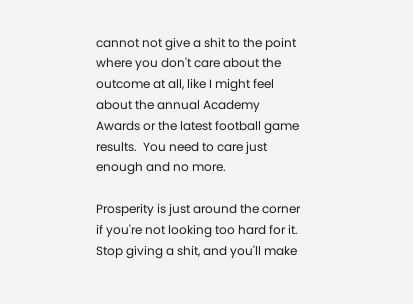cannot not give a shit to the point where you don't care about the outcome at all, like I might feel about the annual Academy Awards or the latest football game results.  You need to care just enough and no more.

Prosperity is just around the corner if you're not looking too hard for it.  Stop giving a shit, and you'll make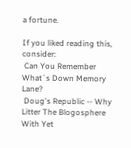a fortune.

If you liked reading this, consider:
 Can You Remember What`s Down Memory Lane?
 Doug's Republic -- Why Litter The Blogosphere With Yet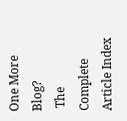One More Blog?
 The Complete Article Index